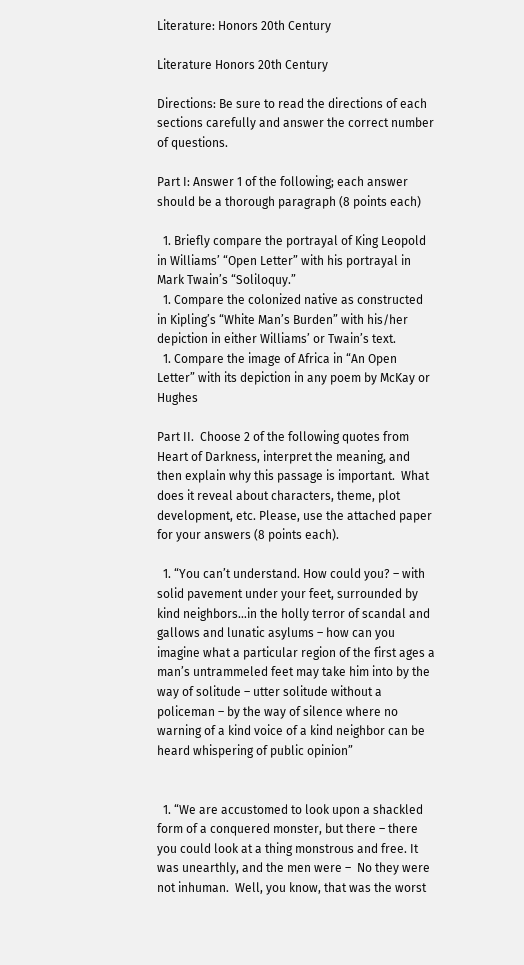Literature: Honors 20th Century

Literature Honors 20th Century

Directions: Be sure to read the directions of each sections carefully and answer the correct number of questions.

Part I: Answer 1 of the following; each answer should be a thorough paragraph (8 points each)

  1. Briefly compare the portrayal of King Leopold in Williams’ “Open Letter” with his portrayal in Mark Twain’s “Soliloquy.”
  1. Compare the colonized native as constructed in Kipling’s “White Man’s Burden” with his/her depiction in either Williams’ or Twain’s text.
  1. Compare the image of Africa in “An Open Letter” with its depiction in any poem by McKay or Hughes

Part II.  Choose 2 of the following quotes from Heart of Darkness, interpret the meaning, and then explain why this passage is important.  What does it reveal about characters, theme, plot development, etc. Please, use the attached paper for your answers (8 points each).

  1. “You can’t understand. How could you? – with solid pavement under your feet, surrounded by kind neighbors…in the holly terror of scandal and gallows and lunatic asylums – how can you imagine what a particular region of the first ages a man’s untrammeled feet may take him into by the way of solitude – utter solitude without a policeman – by the way of silence where no warning of a kind voice of a kind neighbor can be heard whispering of public opinion”


  1. “We are accustomed to look upon a shackled form of a conquered monster, but there – there you could look at a thing monstrous and free. It was unearthly, and the men were –  No they were not inhuman.  Well, you know, that was the worst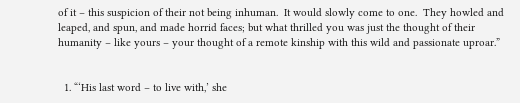of it – this suspicion of their not being inhuman.  It would slowly come to one.  They howled and leaped, and spun, and made horrid faces; but what thrilled you was just the thought of their humanity – like yours – your thought of a remote kinship with this wild and passionate uproar.”


  1. “‘His last word – to live with,’ she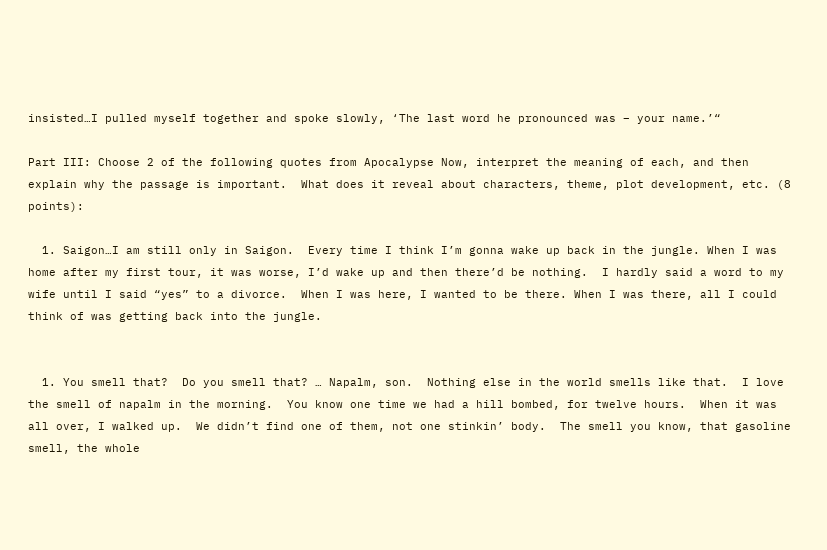insisted…I pulled myself together and spoke slowly, ‘The last word he pronounced was – your name.’“

Part III: Choose 2 of the following quotes from Apocalypse Now, interpret the meaning of each, and then explain why the passage is important.  What does it reveal about characters, theme, plot development, etc. (8 points):

  1. Saigon…I am still only in Saigon.  Every time I think I’m gonna wake up back in the jungle. When I was home after my first tour, it was worse, I’d wake up and then there’d be nothing.  I hardly said a word to my wife until I said “yes” to a divorce.  When I was here, I wanted to be there. When I was there, all I could think of was getting back into the jungle.


  1. You smell that?  Do you smell that? … Napalm, son.  Nothing else in the world smells like that.  I love the smell of napalm in the morning.  You know one time we had a hill bombed, for twelve hours.  When it was all over, I walked up.  We didn’t find one of them, not one stinkin’ body.  The smell you know, that gasoline smell, the whole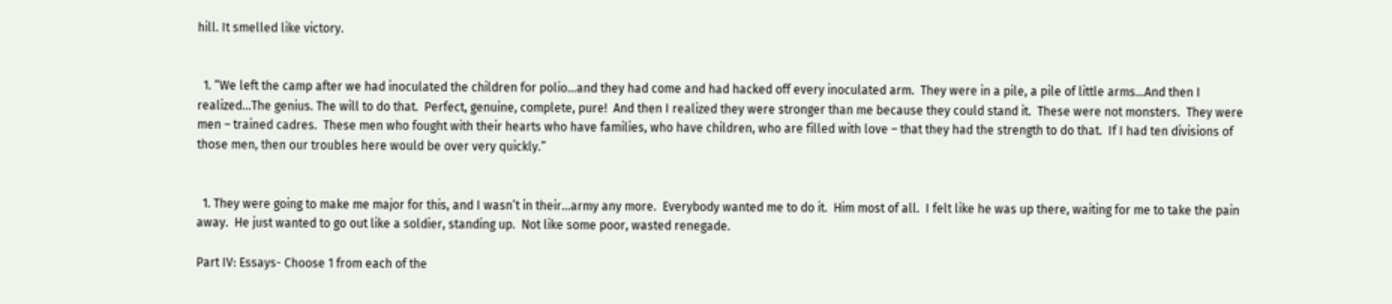hill. It smelled like victory.


  1. “We left the camp after we had inoculated the children for polio…and they had come and had hacked off every inoculated arm.  They were in a pile, a pile of little arms…And then I realized…The genius. The will to do that.  Perfect, genuine, complete, pure!  And then I realized they were stronger than me because they could stand it.  These were not monsters.  They were men – trained cadres.  These men who fought with their hearts who have families, who have children, who are filled with love – that they had the strength to do that.  If I had ten divisions of those men, then our troubles here would be over very quickly.”


  1. They were going to make me major for this, and I wasn’t in their…army any more.  Everybody wanted me to do it.  Him most of all.  I felt like he was up there, waiting for me to take the pain away.  He just wanted to go out like a soldier, standing up.  Not like some poor, wasted renegade.

Part IV: Essays- Choose 1 from each of the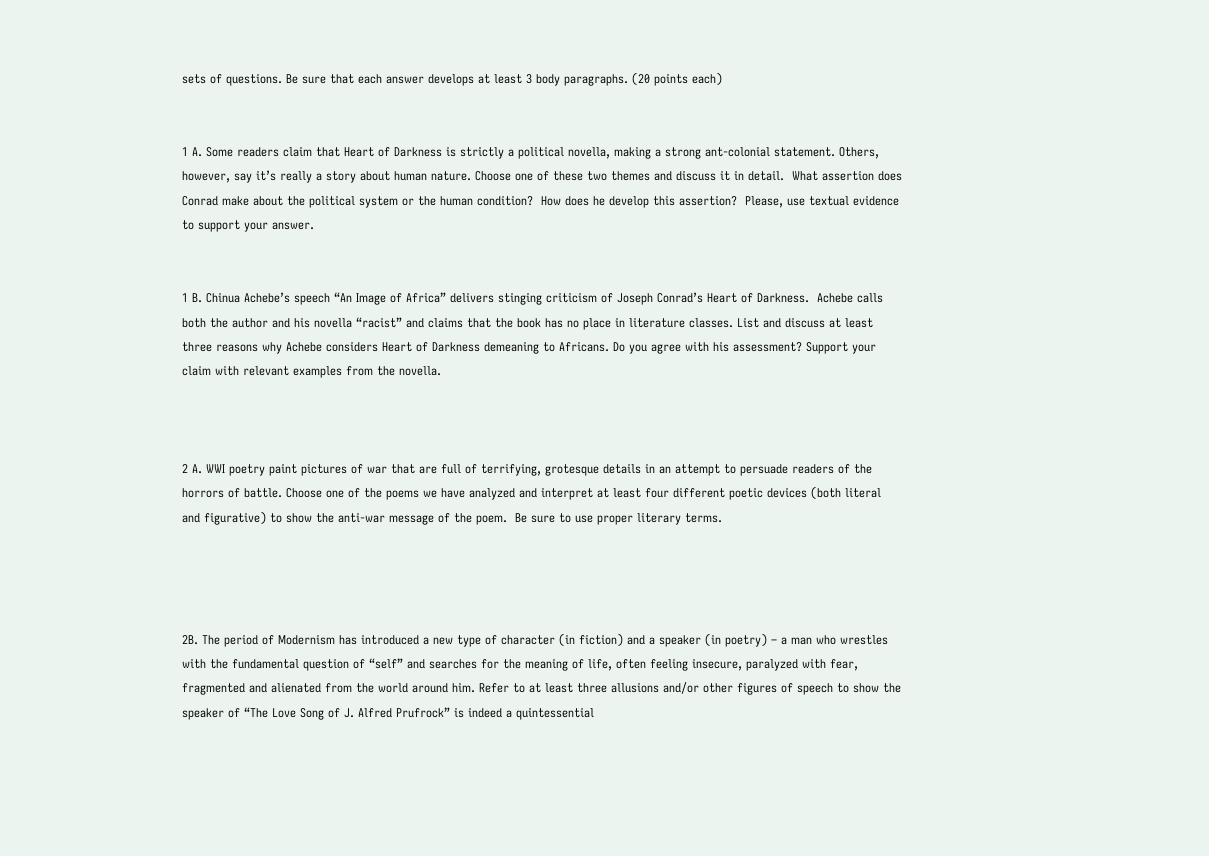sets of questions. Be sure that each answer develops at least 3 body paragraphs. (20 points each)


1 A. Some readers claim that Heart of Darkness is strictly a political novella, making a strong ant-colonial statement. Others, however, say it’s really a story about human nature. Choose one of these two themes and discuss it in detail.  What assertion does Conrad make about the political system or the human condition?  How does he develop this assertion?  Please, use textual evidence to support your answer.


1 B. Chinua Achebe’s speech “An Image of Africa” delivers stinging criticism of Joseph Conrad’s Heart of Darkness.  Achebe calls both the author and his novella “racist” and claims that the book has no place in literature classes. List and discuss at least three reasons why Achebe considers Heart of Darkness demeaning to Africans. Do you agree with his assessment? Support your claim with relevant examples from the novella.



2 A. WWI poetry paint pictures of war that are full of terrifying, grotesque details in an attempt to persuade readers of the horrors of battle. Choose one of the poems we have analyzed and interpret at least four different poetic devices (both literal and figurative) to show the anti-war message of the poem.  Be sure to use proper literary terms.




2B. The period of Modernism has introduced a new type of character (in fiction) and a speaker (in poetry) – a man who wrestles with the fundamental question of “self” and searches for the meaning of life, often feeling insecure, paralyzed with fear, fragmented and alienated from the world around him. Refer to at least three allusions and/or other figures of speech to show the speaker of “The Love Song of J. Alfred Prufrock” is indeed a quintessential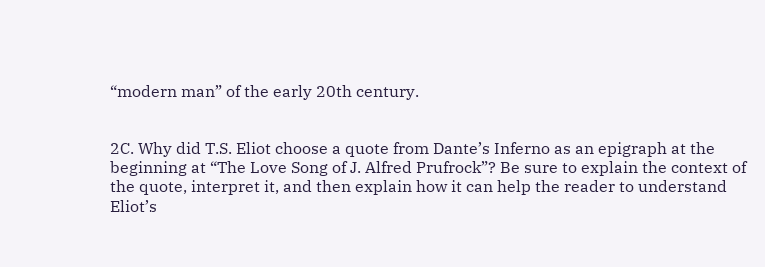“modern man” of the early 20th century.


2C. Why did T.S. Eliot choose a quote from Dante’s Inferno as an epigraph at the beginning at “The Love Song of J. Alfred Prufrock”? Be sure to explain the context of the quote, interpret it, and then explain how it can help the reader to understand Eliot’s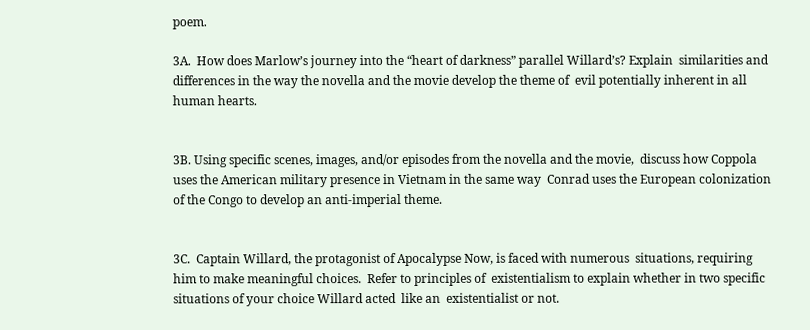poem.

3A.  How does Marlow’s journey into the “heart of darkness” parallel Willard’s? Explain  similarities and differences in the way the novella and the movie develop the theme of  evil potentially inherent in all human hearts.


3B. Using specific scenes, images, and/or episodes from the novella and the movie,  discuss how Coppola uses the American military presence in Vietnam in the same way  Conrad uses the European colonization of the Congo to develop an anti-imperial theme.


3C.  Captain Willard, the protagonist of Apocalypse Now, is faced with numerous  situations, requiring him to make meaningful choices.  Refer to principles of  existentialism to explain whether in two specific situations of your choice Willard acted  like an  existentialist or not.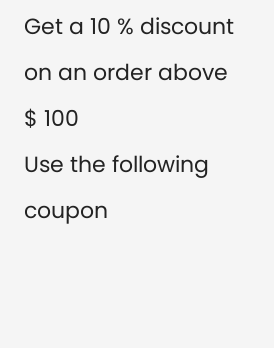Get a 10 % discount on an order above $ 100
Use the following coupon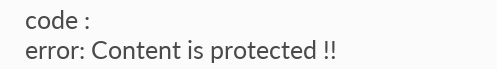code :
error: Content is protected !!